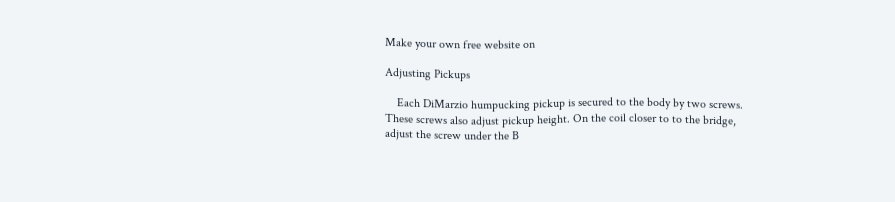Make your own free website on

Adjusting Pickups

    Each DiMarzio humpucking pickup is secured to the body by two screws. These screws also adjust pickup height. On the coil closer to to the bridge, adjust the screw under the B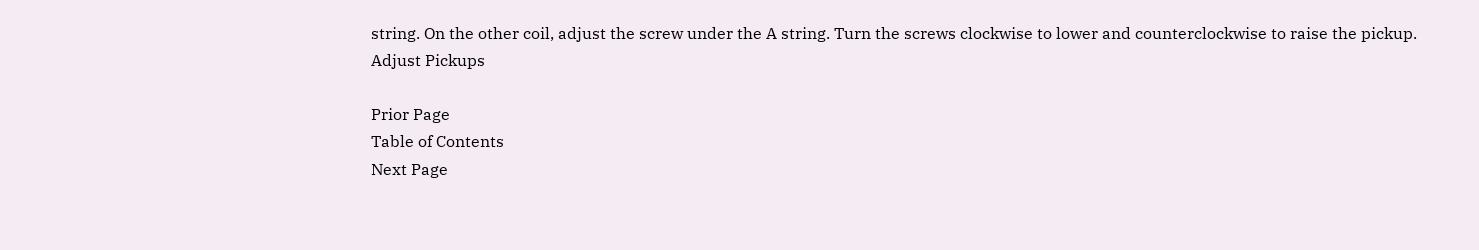string. On the other coil, adjust the screw under the A string. Turn the screws clockwise to lower and counterclockwise to raise the pickup.
Adjust Pickups

Prior Page
Table of Contents
Next Page